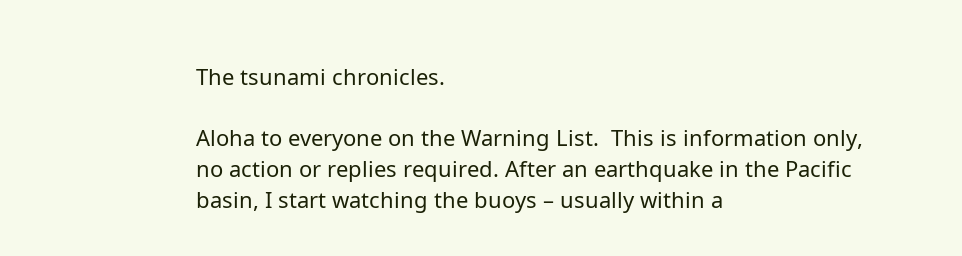The tsunami chronicles.

Aloha to everyone on the Warning List.  This is information only, no action or replies required. After an earthquake in the Pacific basin, I start watching the buoys – usually within a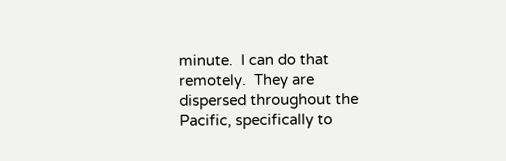minute.  I can do that remotely.  They are dispersed throughout the Pacific, specifically to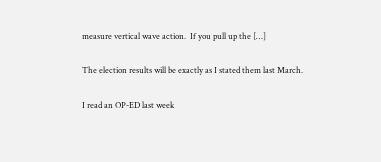measure vertical wave action.  If you pull up the […]

The election results will be exactly as I stated them last March.

I read an OP-ED last week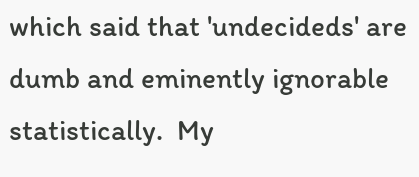which said that 'undecideds' are dumb and eminently ignorable statistically.  My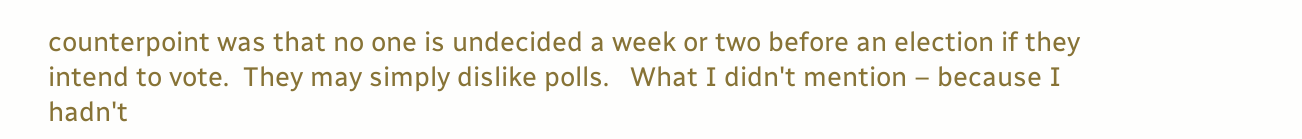counterpoint was that no one is undecided a week or two before an election if they intend to vote.  They may simply dislike polls.   What I didn't mention – because I hadn't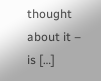thought about it – is […]